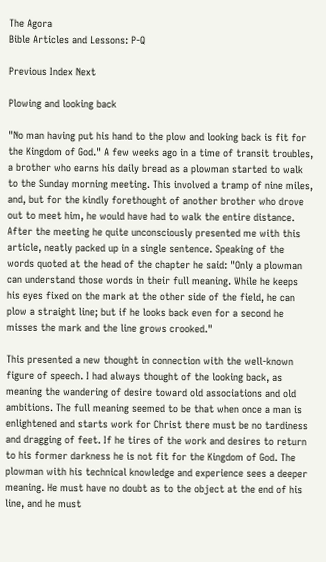The Agora
Bible Articles and Lessons: P-Q

Previous Index Next

Plowing and looking back

"No man having put his hand to the plow and looking back is fit for the Kingdom of God." A few weeks ago in a time of transit troubles, a brother who earns his daily bread as a plowman started to walk to the Sunday morning meeting. This involved a tramp of nine miles, and, but for the kindly forethought of another brother who drove out to meet him, he would have had to walk the entire distance. After the meeting he quite unconsciously presented me with this article, neatly packed up in a single sentence. Speaking of the words quoted at the head of the chapter he said: "Only a plowman can understand those words in their full meaning. While he keeps his eyes fixed on the mark at the other side of the field, he can plow a straight line; but if he looks back even for a second he misses the mark and the line grows crooked."

This presented a new thought in connection with the well-known figure of speech. I had always thought of the looking back, as meaning the wandering of desire toward old associations and old ambitions. The full meaning seemed to be that when once a man is enlightened and starts work for Christ there must be no tardiness and dragging of feet. If he tires of the work and desires to return to his former darkness he is not fit for the Kingdom of God. The plowman with his technical knowledge and experience sees a deeper meaning. He must have no doubt as to the object at the end of his line, and he must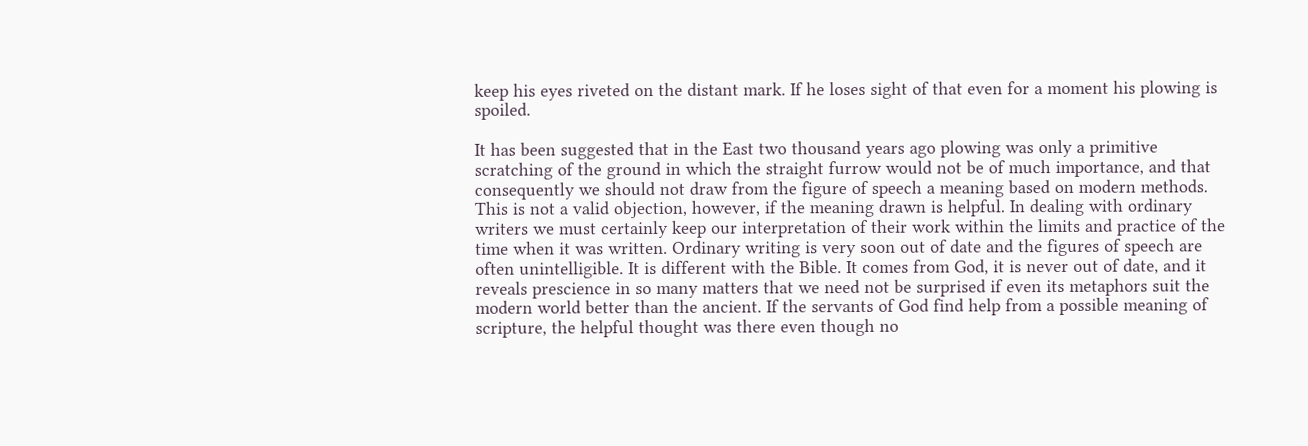keep his eyes riveted on the distant mark. If he loses sight of that even for a moment his plowing is spoiled.

It has been suggested that in the East two thousand years ago plowing was only a primitive scratching of the ground in which the straight furrow would not be of much importance, and that consequently we should not draw from the figure of speech a meaning based on modern methods. This is not a valid objection, however, if the meaning drawn is helpful. In dealing with ordinary writers we must certainly keep our interpretation of their work within the limits and practice of the time when it was written. Ordinary writing is very soon out of date and the figures of speech are often unintelligible. It is different with the Bible. It comes from God, it is never out of date, and it reveals prescience in so many matters that we need not be surprised if even its metaphors suit the modern world better than the ancient. If the servants of God find help from a possible meaning of scripture, the helpful thought was there even though no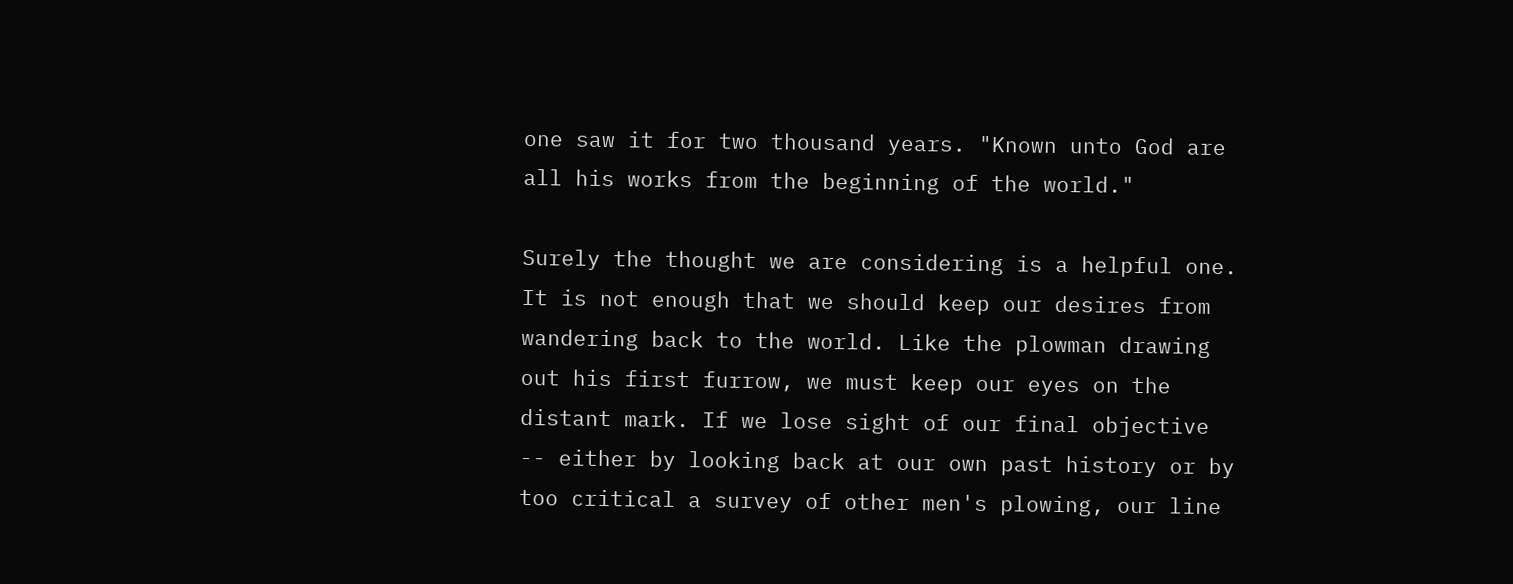one saw it for two thousand years. "Known unto God are all his works from the beginning of the world."

Surely the thought we are considering is a helpful one. It is not enough that we should keep our desires from wandering back to the world. Like the plowman drawing out his first furrow, we must keep our eyes on the distant mark. If we lose sight of our final objective -- either by looking back at our own past history or by too critical a survey of other men's plowing, our line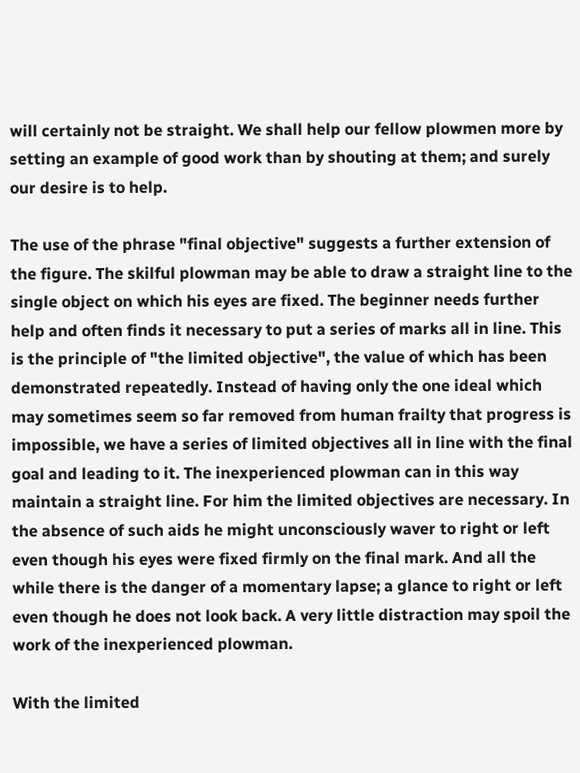will certainly not be straight. We shall help our fellow plowmen more by setting an example of good work than by shouting at them; and surely our desire is to help.

The use of the phrase "final objective" suggests a further extension of the figure. The skilful plowman may be able to draw a straight line to the single object on which his eyes are fixed. The beginner needs further help and often finds it necessary to put a series of marks all in line. This is the principle of "the limited objective", the value of which has been demonstrated repeatedly. Instead of having only the one ideal which may sometimes seem so far removed from human frailty that progress is impossible, we have a series of limited objectives all in line with the final goal and leading to it. The inexperienced plowman can in this way maintain a straight line. For him the limited objectives are necessary. In the absence of such aids he might unconsciously waver to right or left even though his eyes were fixed firmly on the final mark. And all the while there is the danger of a momentary lapse; a glance to right or left even though he does not look back. A very little distraction may spoil the work of the inexperienced plowman.

With the limited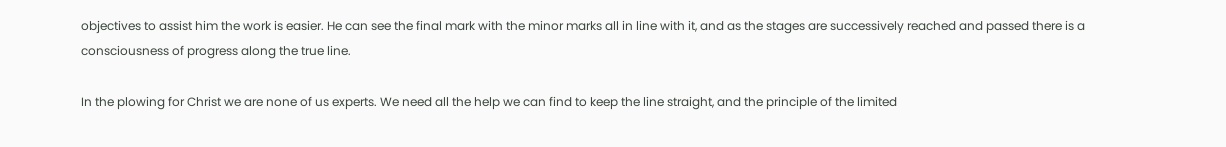objectives to assist him the work is easier. He can see the final mark with the minor marks all in line with it, and as the stages are successively reached and passed there is a consciousness of progress along the true line.

In the plowing for Christ we are none of us experts. We need all the help we can find to keep the line straight, and the principle of the limited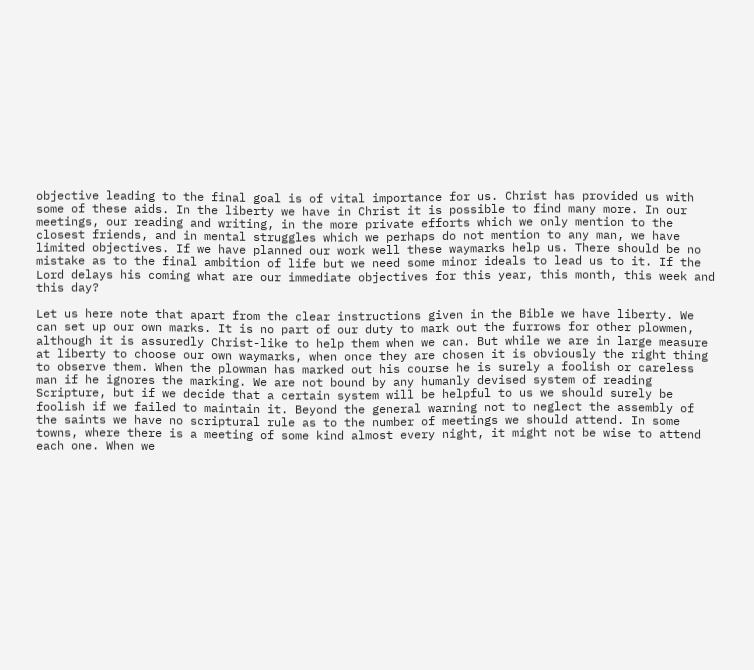objective leading to the final goal is of vital importance for us. Christ has provided us with some of these aids. In the liberty we have in Christ it is possible to find many more. In our meetings, our reading and writing, in the more private efforts which we only mention to the closest friends, and in mental struggles which we perhaps do not mention to any man, we have limited objectives. If we have planned our work well these waymarks help us. There should be no mistake as to the final ambition of life but we need some minor ideals to lead us to it. If the Lord delays his coming what are our immediate objectives for this year, this month, this week and this day?

Let us here note that apart from the clear instructions given in the Bible we have liberty. We can set up our own marks. It is no part of our duty to mark out the furrows for other plowmen, although it is assuredly Christ-like to help them when we can. But while we are in large measure at liberty to choose our own waymarks, when once they are chosen it is obviously the right thing to observe them. When the plowman has marked out his course he is surely a foolish or careless man if he ignores the marking. We are not bound by any humanly devised system of reading Scripture, but if we decide that a certain system will be helpful to us we should surely be foolish if we failed to maintain it. Beyond the general warning not to neglect the assembly of the saints we have no scriptural rule as to the number of meetings we should attend. In some towns, where there is a meeting of some kind almost every night, it might not be wise to attend each one. When we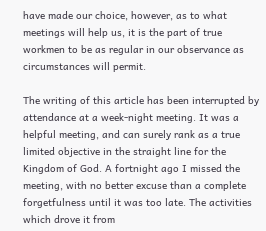have made our choice, however, as to what meetings will help us, it is the part of true workmen to be as regular in our observance as circumstances will permit.

The writing of this article has been interrupted by attendance at a week-night meeting. It was a helpful meeting, and can surely rank as a true limited objective in the straight line for the Kingdom of God. A fortnight ago I missed the meeting, with no better excuse than a complete forgetfulness until it was too late. The activities which drove it from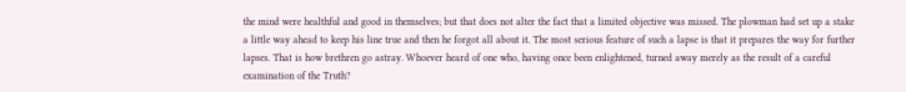the mind were healthful and good in themselves; but that does not alter the fact that a limited objective was missed. The plowman had set up a stake a little way ahead to keep his line true and then he forgot all about it. The most serious feature of such a lapse is that it prepares the way for further lapses. That is how brethren go astray. Whoever heard of one who, having once been enlightened, turned away merely as the result of a careful examination of the Truth?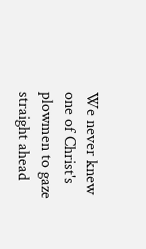We never knew one of Christ's plowmen to gaze straight ahead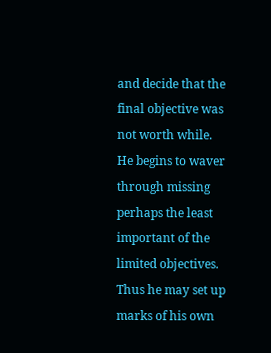and decide that the final objective was not worth while. He begins to waver through missing perhaps the least important of the limited objectives. Thus he may set up marks of his own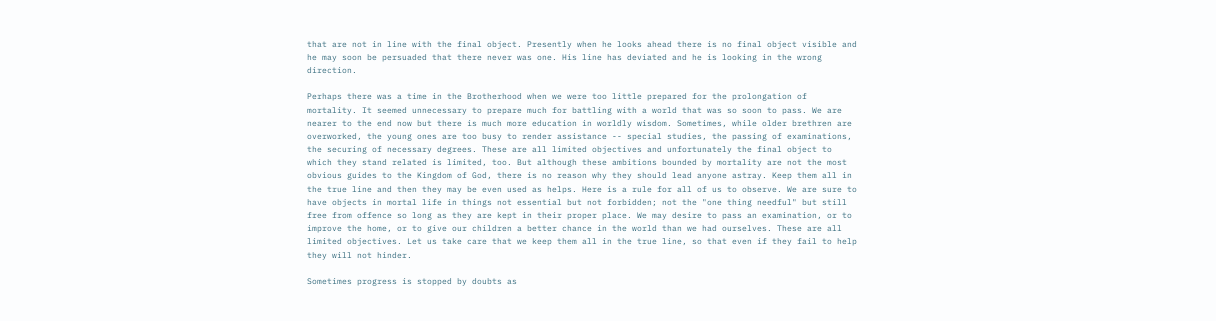that are not in line with the final object. Presently when he looks ahead there is no final object visible and he may soon be persuaded that there never was one. His line has deviated and he is looking in the wrong direction.

Perhaps there was a time in the Brotherhood when we were too little prepared for the prolongation of mortality. It seemed unnecessary to prepare much for battling with a world that was so soon to pass. We are nearer to the end now but there is much more education in worldly wisdom. Sometimes, while older brethren are overworked, the young ones are too busy to render assistance -- special studies, the passing of examinations, the securing of necessary degrees. These are all limited objectives and unfortunately the final object to which they stand related is limited, too. But although these ambitions bounded by mortality are not the most obvious guides to the Kingdom of God, there is no reason why they should lead anyone astray. Keep them all in the true line and then they may be even used as helps. Here is a rule for all of us to observe. We are sure to have objects in mortal life in things not essential but not forbidden; not the "one thing needful" but still free from offence so long as they are kept in their proper place. We may desire to pass an examination, or to improve the home, or to give our children a better chance in the world than we had ourselves. These are all limited objectives. Let us take care that we keep them all in the true line, so that even if they fail to help they will not hinder.

Sometimes progress is stopped by doubts as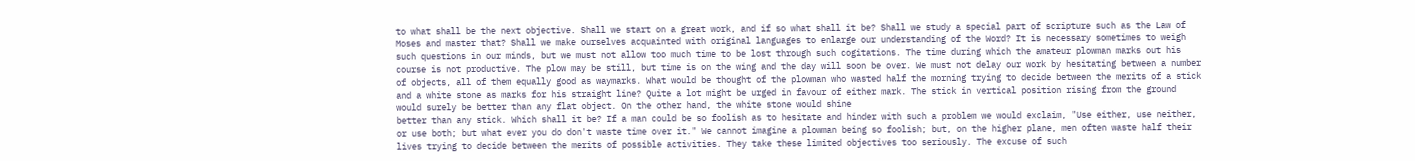to what shall be the next objective. Shall we start on a great work, and if so what shall it be? Shall we study a special part of scripture such as the Law of Moses and master that? Shall we make ourselves acquainted with original languages to enlarge our understanding of the Word? It is necessary sometimes to weigh such questions in our minds, but we must not allow too much time to be lost through such cogitations. The time during which the amateur plowman marks out his course is not productive. The plow may be still, but time is on the wing and the day will soon be over. We must not delay our work by hesitating between a number of objects, all of them equally good as waymarks. What would be thought of the plowman who wasted half the morning trying to decide between the merits of a stick and a white stone as marks for his straight line? Quite a lot might be urged in favour of either mark. The stick in vertical position rising from the ground would surely be better than any flat object. On the other hand, the white stone would shine
better than any stick. Which shall it be? If a man could be so foolish as to hesitate and hinder with such a problem we would exclaim, "Use either, use neither, or use both; but what ever you do don't waste time over it." We cannot imagine a plowman being so foolish; but, on the higher plane, men often waste half their lives trying to decide between the merits of possible activities. They take these limited objectives too seriously. The excuse of such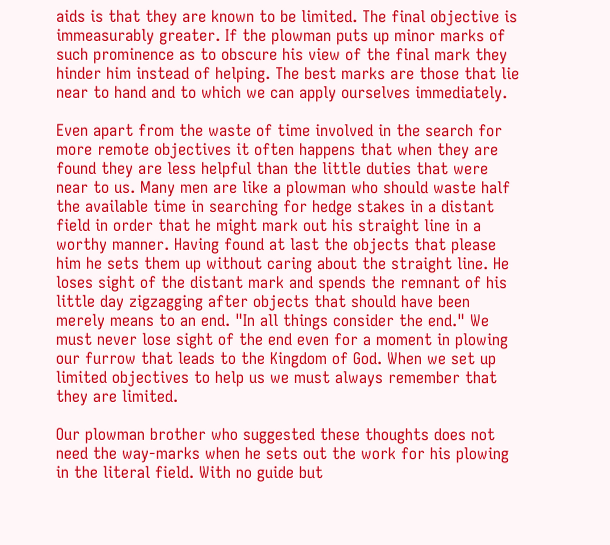aids is that they are known to be limited. The final objective is immeasurably greater. If the plowman puts up minor marks of such prominence as to obscure his view of the final mark they hinder him instead of helping. The best marks are those that lie near to hand and to which we can apply ourselves immediately.

Even apart from the waste of time involved in the search for more remote objectives it often happens that when they are found they are less helpful than the little duties that were near to us. Many men are like a plowman who should waste half the available time in searching for hedge stakes in a distant field in order that he might mark out his straight line in a worthy manner. Having found at last the objects that please him he sets them up without caring about the straight line. He loses sight of the distant mark and spends the remnant of his little day zigzagging after objects that should have been merely means to an end. "In all things consider the end." We must never lose sight of the end even for a moment in plowing our furrow that leads to the Kingdom of God. When we set up limited objectives to help us we must always remember that they are limited.

Our plowman brother who suggested these thoughts does not need the way-marks when he sets out the work for his plowing in the literal field. With no guide but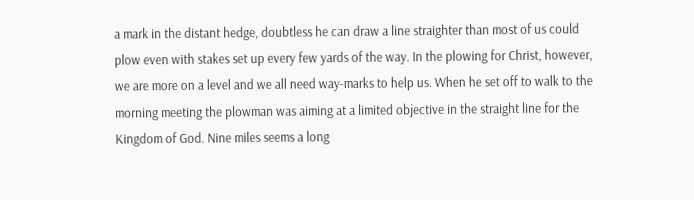a mark in the distant hedge, doubtless he can draw a line straighter than most of us could plow even with stakes set up every few yards of the way. In the plowing for Christ, however, we are more on a level and we all need way-marks to help us. When he set off to walk to the morning meeting the plowman was aiming at a limited objective in the straight line for the Kingdom of God. Nine miles seems a long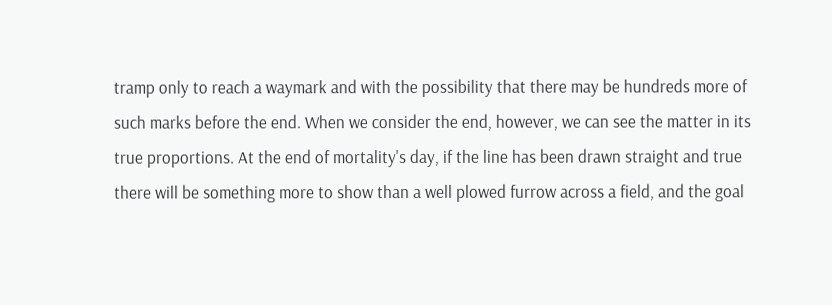tramp only to reach a waymark and with the possibility that there may be hundreds more of such marks before the end. When we consider the end, however, we can see the matter in its true proportions. At the end of mortality's day, if the line has been drawn straight and true there will be something more to show than a well plowed furrow across a field, and the goal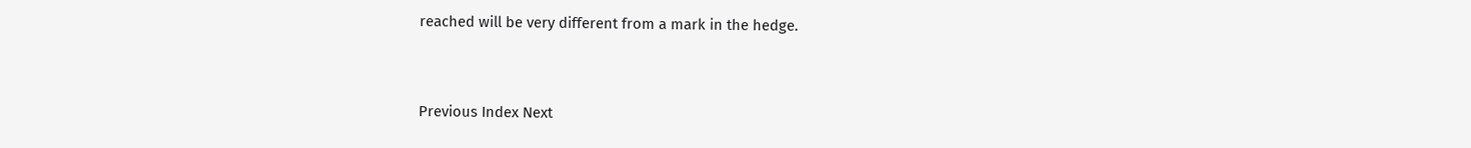reached will be very different from a mark in the hedge.


Previous Index Next